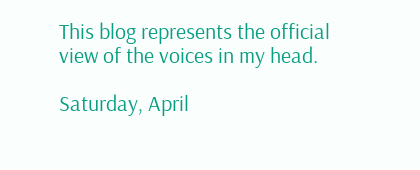This blog represents the official view of the voices in my head.

Saturday, April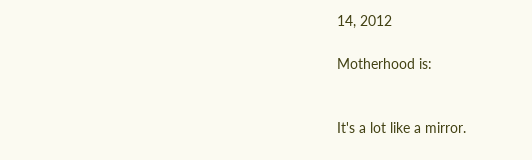14, 2012

Motherhood is:


It's a lot like a mirror.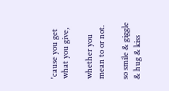'cause you get what you give,

whether you mean to or not.

so smile & giggle & hug & kiss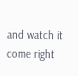and watch it come right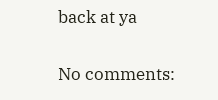back at ya

No comments: